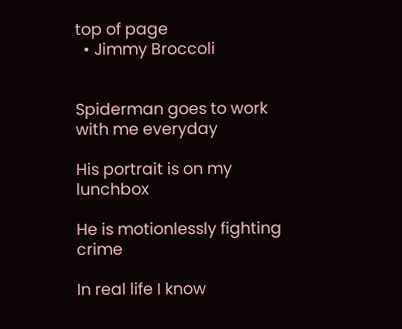top of page
  • Jimmy Broccoli


Spiderman goes to work with me everyday

His portrait is on my lunchbox

He is motionlessly fighting crime

In real life I know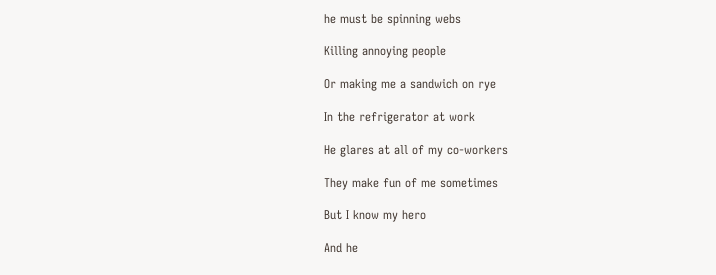he must be spinning webs

Killing annoying people

Or making me a sandwich on rye

In the refrigerator at work

He glares at all of my co-workers

They make fun of me sometimes

But I know my hero

And he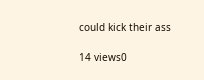could kick their ass

14 views0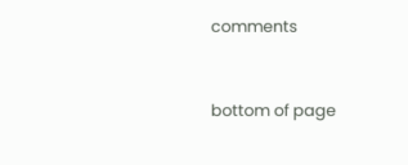comments


bottom of page